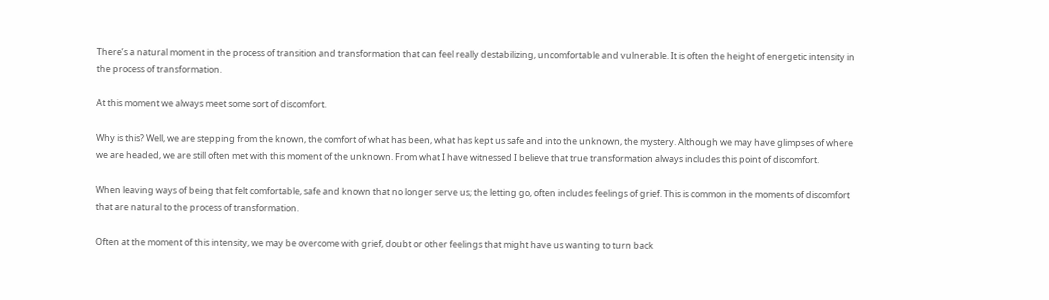There’s a natural moment in the process of transition and transformation that can feel really destabilizing, uncomfortable and vulnerable. It is often the height of energetic intensity in the process of transformation.

At this moment we always meet some sort of discomfort.

Why is this? Well, we are stepping from the known, the comfort of what has been, what has kept us safe and into the unknown, the mystery. Although we may have glimpses of where we are headed, we are still often met with this moment of the unknown. From what I have witnessed I believe that true transformation always includes this point of discomfort.

When leaving ways of being that felt comfortable, safe and known that no longer serve us; the letting go, often includes feelings of grief. This is common in the moments of discomfort that are natural to the process of transformation.

Often at the moment of this intensity, we may be overcome with grief, doubt or other feelings that might have us wanting to turn back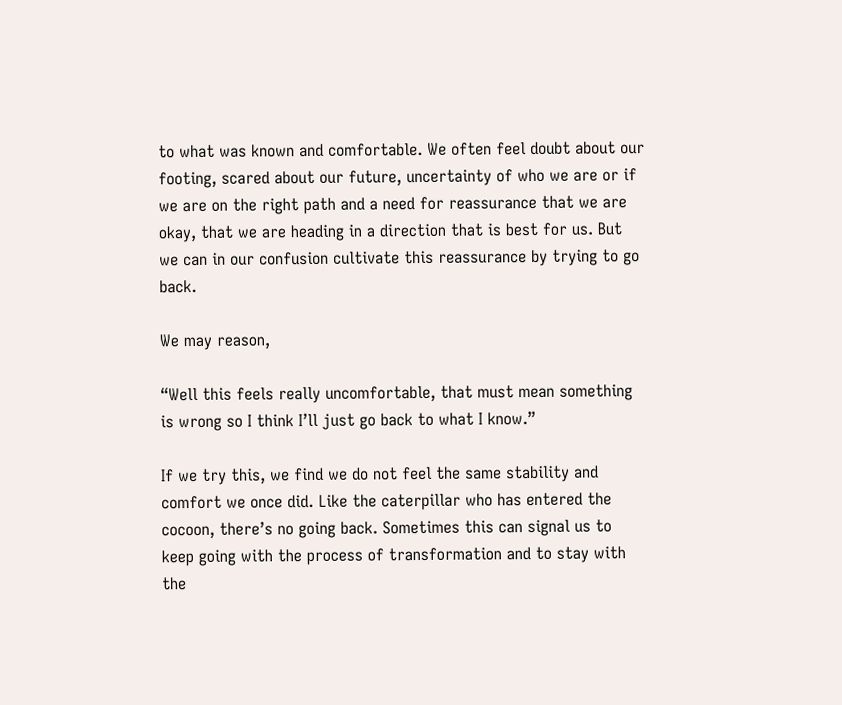to what was known and comfortable. We often feel doubt about our footing, scared about our future, uncertainty of who we are or if we are on the right path and a need for reassurance that we are okay, that we are heading in a direction that is best for us. But we can in our confusion cultivate this reassurance by trying to go back.

We may reason,

“Well this feels really uncomfortable, that must mean something is wrong so I think I’ll just go back to what I know.”

If we try this, we find we do not feel the same stability and comfort we once did. Like the caterpillar who has entered the cocoon, there’s no going back. Sometimes this can signal us to keep going with the process of transformation and to stay with the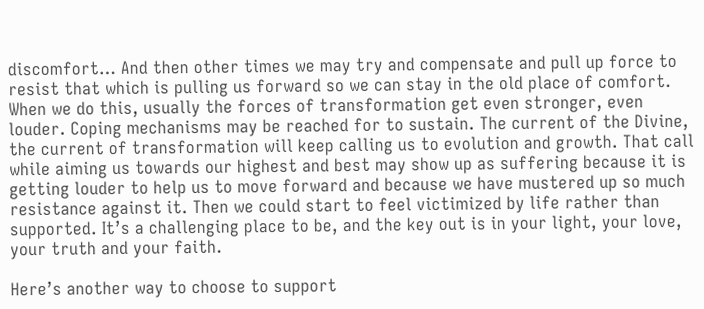discomfort… And then other times we may try and compensate and pull up force to resist that which is pulling us forward so we can stay in the old place of comfort. When we do this, usually the forces of transformation get even stronger, even louder. Coping mechanisms may be reached for to sustain. The current of the Divine, the current of transformation will keep calling us to evolution and growth. That call while aiming us towards our highest and best may show up as suffering because it is getting louder to help us to move forward and because we have mustered up so much resistance against it. Then we could start to feel victimized by life rather than supported. It’s a challenging place to be, and the key out is in your light, your love, your truth and your faith.

Here’s another way to choose to support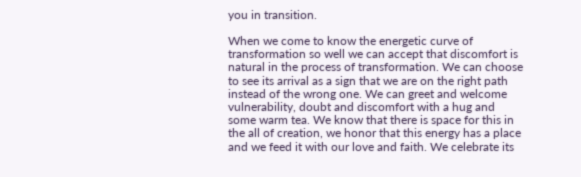you in transition.

When we come to know the energetic curve of transformation so well we can accept that discomfort is natural in the process of transformation. We can choose to see its arrival as a sign that we are on the right path instead of the wrong one. We can greet and welcome vulnerability, doubt and discomfort with a hug and some warm tea. We know that there is space for this in the all of creation, we honor that this energy has a place and we feed it with our love and faith. We celebrate its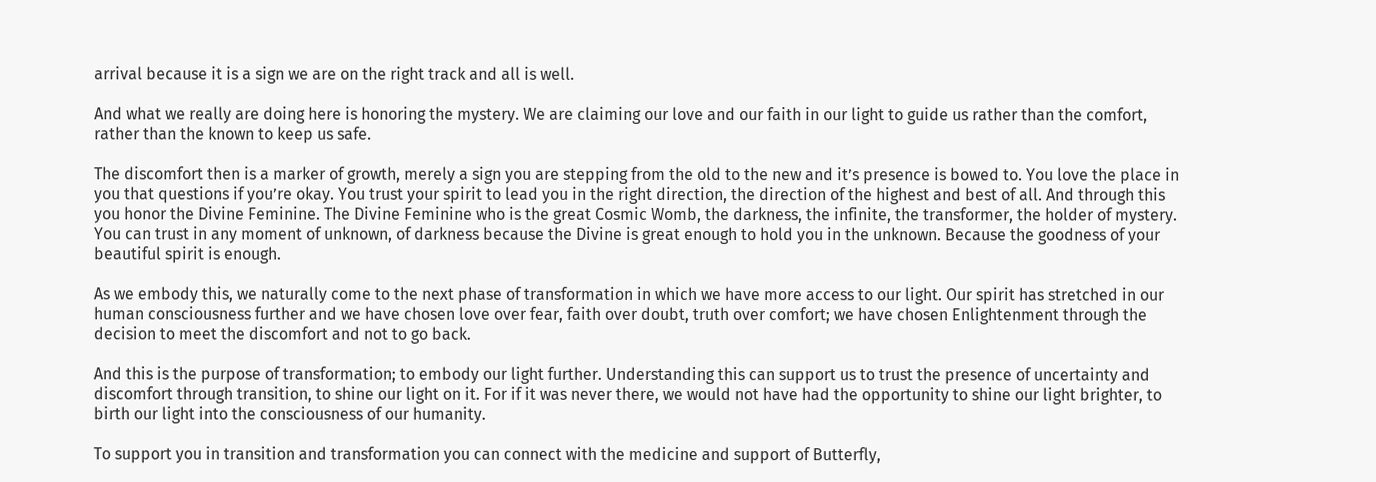arrival because it is a sign we are on the right track and all is well.

And what we really are doing here is honoring the mystery. We are claiming our love and our faith in our light to guide us rather than the comfort, rather than the known to keep us safe.

The discomfort then is a marker of growth, merely a sign you are stepping from the old to the new and it’s presence is bowed to. You love the place in you that questions if you’re okay. You trust your spirit to lead you in the right direction, the direction of the highest and best of all. And through this you honor the Divine Feminine. The Divine Feminine who is the great Cosmic Womb, the darkness, the infinite, the transformer, the holder of mystery. You can trust in any moment of unknown, of darkness because the Divine is great enough to hold you in the unknown. Because the goodness of your beautiful spirit is enough.

As we embody this, we naturally come to the next phase of transformation in which we have more access to our light. Our spirit has stretched in our human consciousness further and we have chosen love over fear, faith over doubt, truth over comfort; we have chosen Enlightenment through the decision to meet the discomfort and not to go back.

And this is the purpose of transformation; to embody our light further. Understanding this can support us to trust the presence of uncertainty and discomfort through transition, to shine our light on it. For if it was never there, we would not have had the opportunity to shine our light brighter, to birth our light into the consciousness of our humanity.

To support you in transition and transformation you can connect with the medicine and support of Butterfly,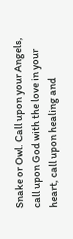Snake or Owl. Call upon your Angels, call upon God with the love in your heart, call upon healing and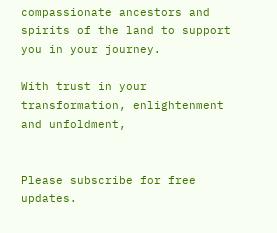compassionate ancestors and spirits of the land to support you in your journey.

With trust in your transformation, enlightenment and unfoldment,


Please subscribe for free updates.